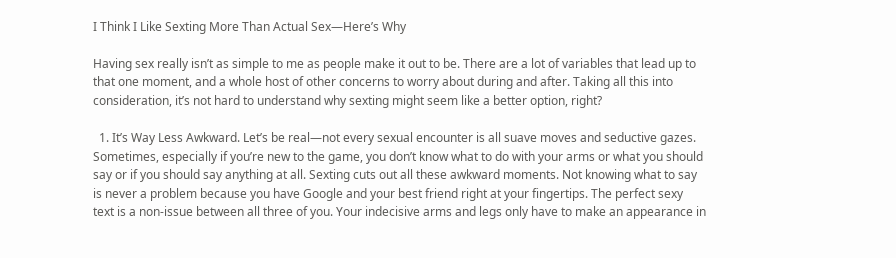I Think I Like Sexting More Than Actual Sex—Here’s Why

Having sex really isn’t as simple to me as people make it out to be. There are a lot of variables that lead up to that one moment, and a whole host of other concerns to worry about during and after. Taking all this into consideration, it’s not hard to understand why sexting might seem like a better option, right?

  1. It’s Way Less Awkward. Let’s be real—not every sexual encounter is all suave moves and seductive gazes. Sometimes, especially if you’re new to the game, you don’t know what to do with your arms or what you should say or if you should say anything at all. Sexting cuts out all these awkward moments. Not knowing what to say is never a problem because you have Google and your best friend right at your fingertips. The perfect sexy text is a non-issue between all three of you. Your indecisive arms and legs only have to make an appearance in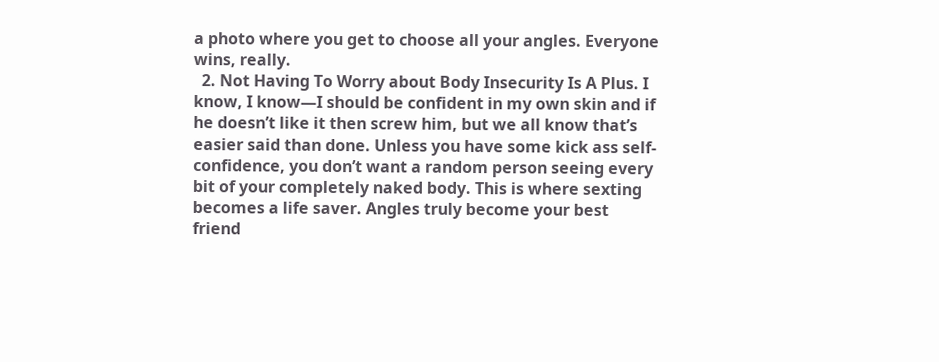a photo where you get to choose all your angles. Everyone wins, really.
  2. Not Having To Worry about Body Insecurity Is A Plus. I know, I know—I should be confident in my own skin and if he doesn’t like it then screw him, but we all know that’s easier said than done. Unless you have some kick ass self-confidence, you don’t want a random person seeing every bit of your completely naked body. This is where sexting becomes a life saver. Angles truly become your best friend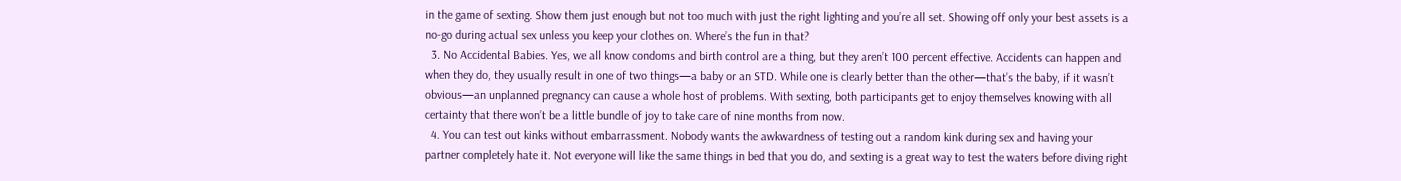in the game of sexting. Show them just enough but not too much with just the right lighting and you’re all set. Showing off only your best assets is a no-go during actual sex unless you keep your clothes on. Where’s the fun in that?
  3. No Accidental Babies. Yes, we all know condoms and birth control are a thing, but they aren’t 100 percent effective. Accidents can happen and when they do, they usually result in one of two things—a baby or an STD. While one is clearly better than the other—that’s the baby, if it wasn’t obvious—an unplanned pregnancy can cause a whole host of problems. With sexting, both participants get to enjoy themselves knowing with all certainty that there won’t be a little bundle of joy to take care of nine months from now.
  4. You can test out kinks without embarrassment. Nobody wants the awkwardness of testing out a random kink during sex and having your partner completely hate it. Not everyone will like the same things in bed that you do, and sexting is a great way to test the waters before diving right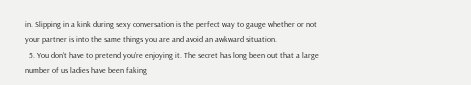in. Slipping in a kink during sexy conversation is the perfect way to gauge whether or not your partner is into the same things you are and avoid an awkward situation.
  5. You don’t have to pretend you’re enjoying it. The secret has long been out that a large number of us ladies have been faking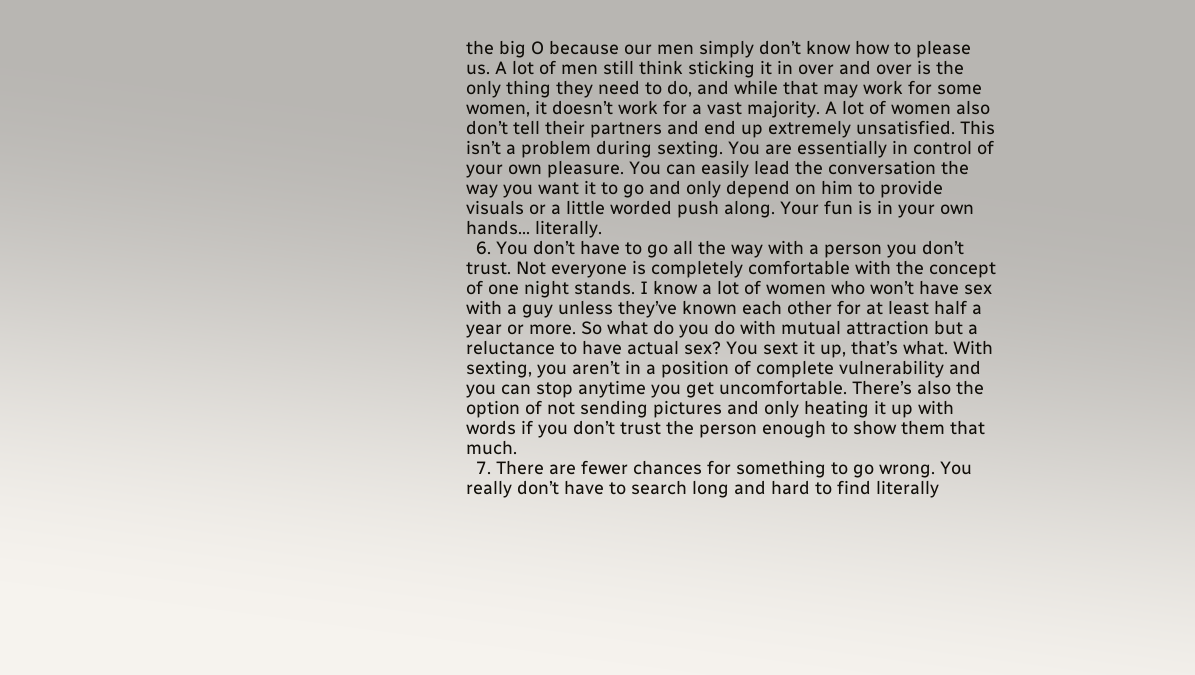the big O because our men simply don’t know how to please us. A lot of men still think sticking it in over and over is the only thing they need to do, and while that may work for some women, it doesn’t work for a vast majority. A lot of women also don’t tell their partners and end up extremely unsatisfied. This isn’t a problem during sexting. You are essentially in control of your own pleasure. You can easily lead the conversation the way you want it to go and only depend on him to provide visuals or a little worded push along. Your fun is in your own hands… literally.
  6. You don’t have to go all the way with a person you don’t trust. Not everyone is completely comfortable with the concept of one night stands. I know a lot of women who won’t have sex with a guy unless they’ve known each other for at least half a year or more. So what do you do with mutual attraction but a reluctance to have actual sex? You sext it up, that’s what. With sexting, you aren’t in a position of complete vulnerability and you can stop anytime you get uncomfortable. There’s also the option of not sending pictures and only heating it up with words if you don’t trust the person enough to show them that much.
  7. There are fewer chances for something to go wrong. You really don’t have to search long and hard to find literally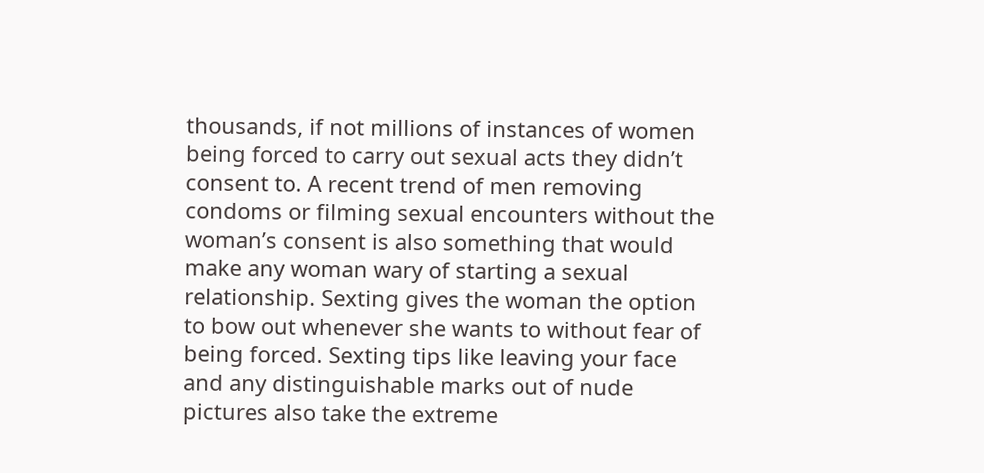thousands, if not millions of instances of women being forced to carry out sexual acts they didn’t consent to. A recent trend of men removing condoms or filming sexual encounters without the woman’s consent is also something that would make any woman wary of starting a sexual relationship. Sexting gives the woman the option to bow out whenever she wants to without fear of being forced. Sexting tips like leaving your face and any distinguishable marks out of nude pictures also take the extreme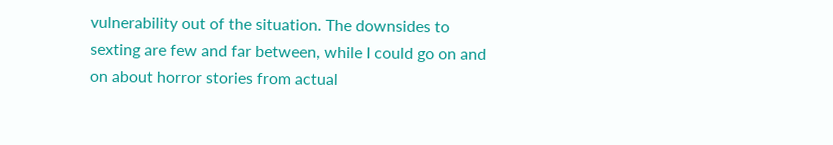vulnerability out of the situation. The downsides to sexting are few and far between, while I could go on and on about horror stories from actual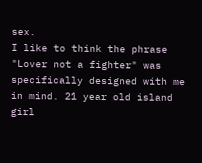sex.
I like to think the phrase "Lover not a fighter" was specifically designed with me in mind. 21 year old island girl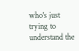who's just trying to understand the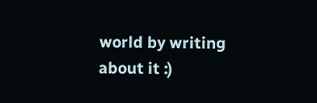world by writing about it :)